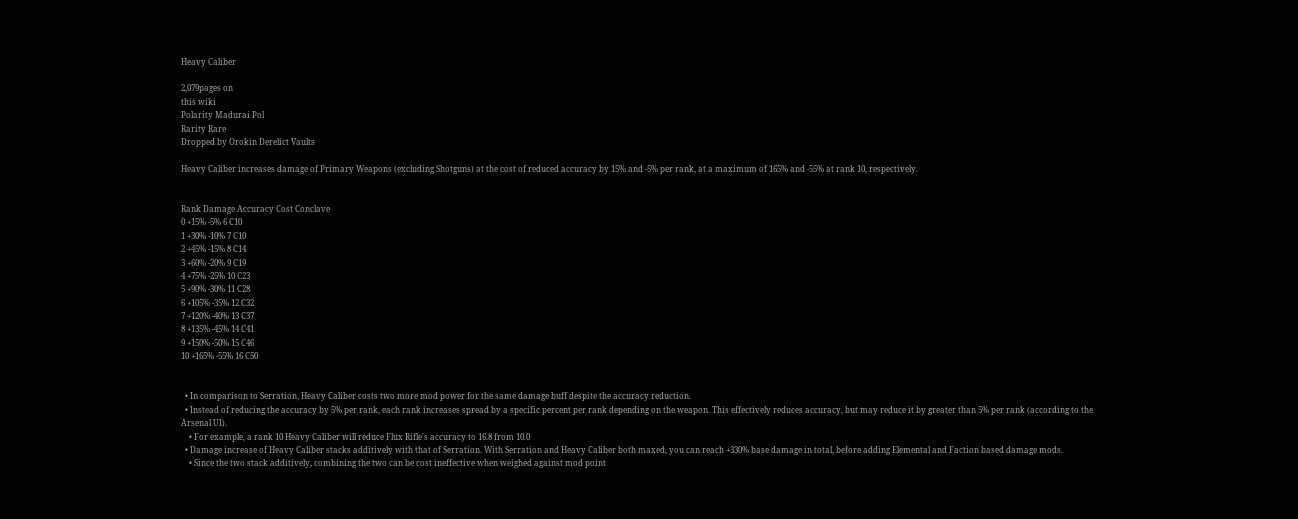Heavy Caliber

2,079pages on
this wiki
Polarity Madurai Pol
Rarity Rare
Dropped by Orokin Derelict Vaults

Heavy Caliber increases damage of Primary Weapons (excluding Shotguns) at the cost of reduced accuracy by 15% and -5% per rank, at a maximum of 165% and -55% at rank 10, respectively.


Rank Damage Accuracy Cost Conclave
0 +15% -5% 6 C10
1 +30% -10% 7 C10
2 +45% -15% 8 C14
3 +60% -20% 9 C19
4 +75% -25% 10 C23
5 +90% -30% 11 C28
6 +105% -35% 12 C32
7 +120% -40% 13 C37
8 +135% -45% 14 C41
9 +150% -50% 15 C46
10 +165% -55% 16 C50


  • In comparison to Serration, Heavy Caliber costs two more mod power for the same damage buff despite the accuracy reduction.
  • Instead of reducing the accuracy by 5% per rank, each rank increases spread by a specific percent per rank depending on the weapon. This effectively reduces accuracy, but may reduce it by greater than 5% per rank (according to the Arsenal UI).
    • For example, a rank 10 Heavy Caliber will reduce Flux Rifle's accuracy to 16.8 from 10.0
  • Damage increase of Heavy Caliber stacks additively with that of Serration. With Serration and Heavy Caliber both maxed, you can reach +330% base damage in total, before adding Elemental and Faction based damage mods.
    • Since the two stack additively, combining the two can be cost ineffective when weighed against mod point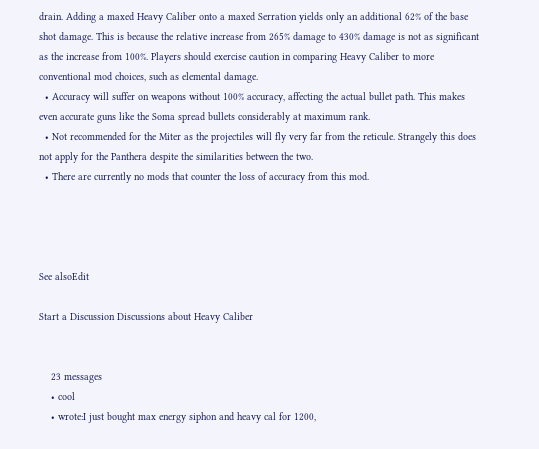drain. Adding a maxed Heavy Caliber onto a maxed Serration yields only an additional 62% of the base shot damage. This is because the relative increase from 265% damage to 430% damage is not as significant as the increase from 100%. Players should exercise caution in comparing Heavy Caliber to more conventional mod choices, such as elemental damage.
  • Accuracy will suffer on weapons without 100% accuracy, affecting the actual bullet path. This makes even accurate guns like the Soma spread bullets considerably at maximum rank.
  • Not recommended for the Miter as the projectiles will fly very far from the reticule. Strangely this does not apply for the Panthera despite the similarities between the two.
  • There are currently no mods that counter the loss of accuracy from this mod.




See alsoEdit

Start a Discussion Discussions about Heavy Caliber


    23 messages
    • cool
    • wrote:I just bought max energy siphon and heavy cal for 1200,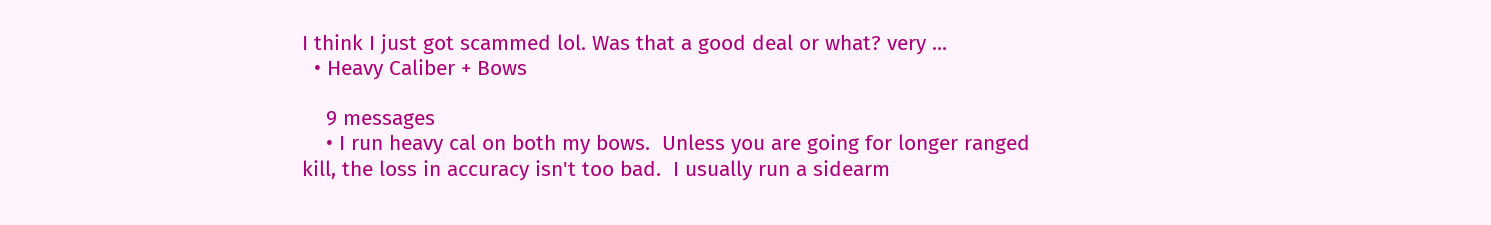I think I just got scammed lol. Was that a good deal or what? very ...
  • Heavy Caliber + Bows

    9 messages
    • I run heavy cal on both my bows.  Unless you are going for longer ranged kill, the loss in accuracy isn't too bad.  I usually run a sidearm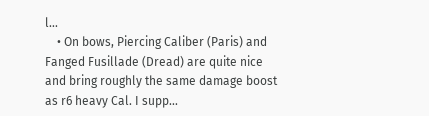l...
    • On bows, Piercing Caliber (Paris) and Fanged Fusillade (Dread) are quite nice and bring roughly the same damage boost as r6 heavy Cal. I supp...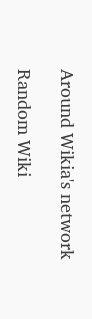Around Wikia's network

Random Wiki